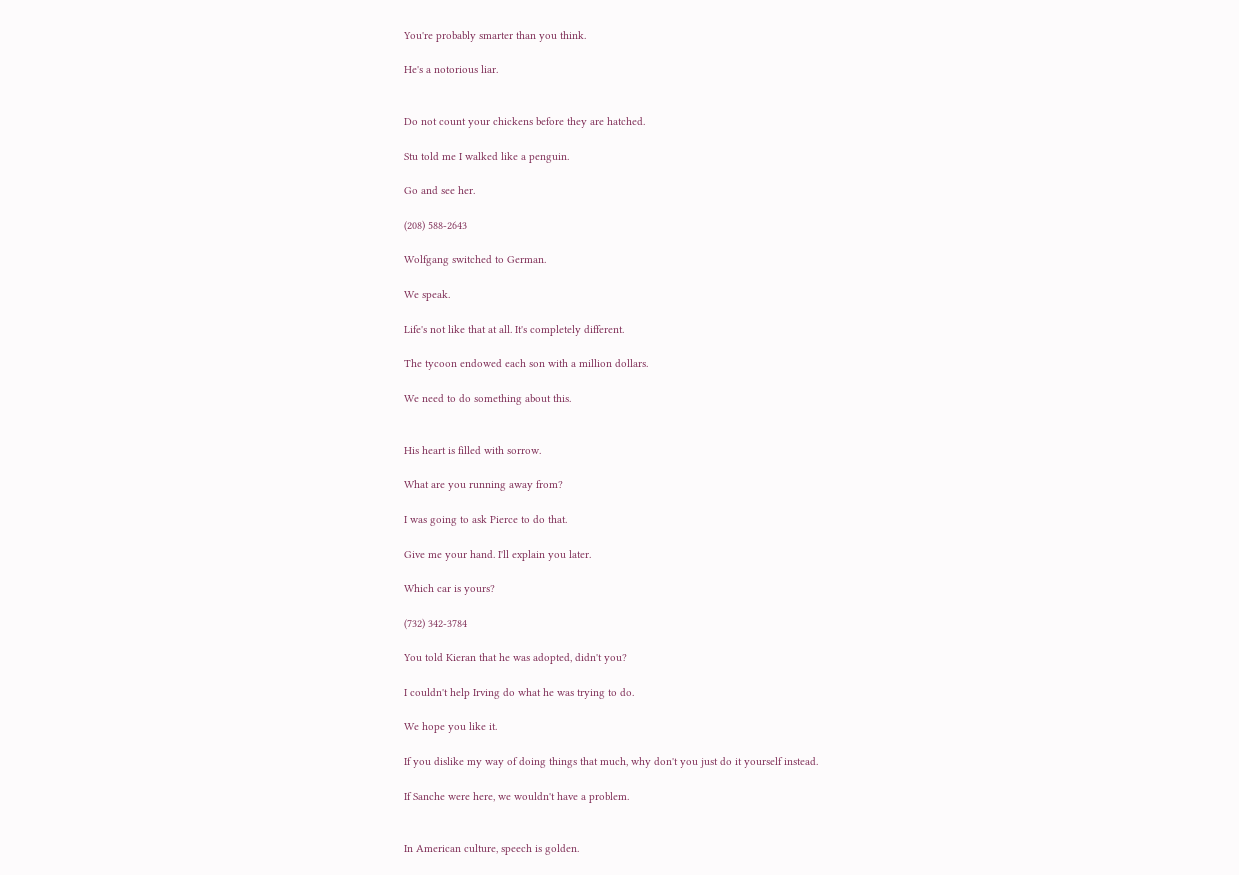You're probably smarter than you think.

He's a notorious liar.


Do not count your chickens before they are hatched.

Stu told me I walked like a penguin.

Go and see her.

(208) 588-2643

Wolfgang switched to German.

We speak.

Life's not like that at all. It's completely different.

The tycoon endowed each son with a million dollars.

We need to do something about this.


His heart is filled with sorrow.

What are you running away from?

I was going to ask Pierce to do that.

Give me your hand. I'll explain you later.

Which car is yours?

(732) 342-3784

You told Kieran that he was adopted, didn't you?

I couldn't help Irving do what he was trying to do.

We hope you like it.

If you dislike my way of doing things that much, why don't you just do it yourself instead.

If Sanche were here, we wouldn't have a problem.


In American culture, speech is golden.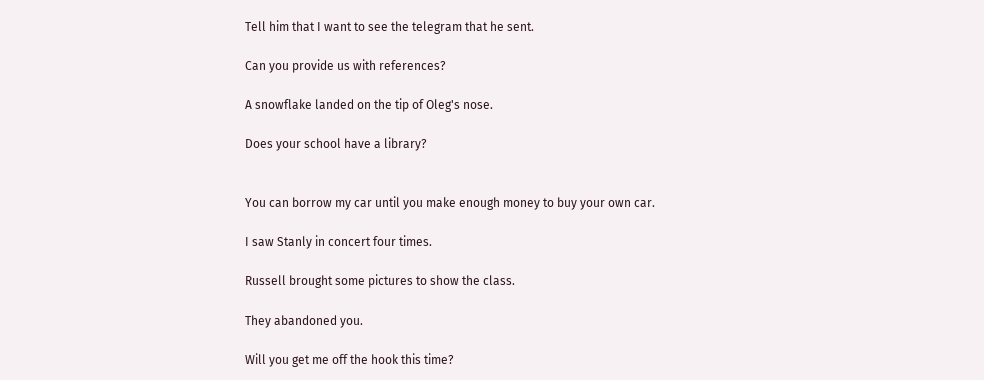Tell him that I want to see the telegram that he sent.

Can you provide us with references?

A snowflake landed on the tip of Oleg's nose.

Does your school have a library?


You can borrow my car until you make enough money to buy your own car.

I saw Stanly in concert four times.

Russell brought some pictures to show the class.

They abandoned you.

Will you get me off the hook this time?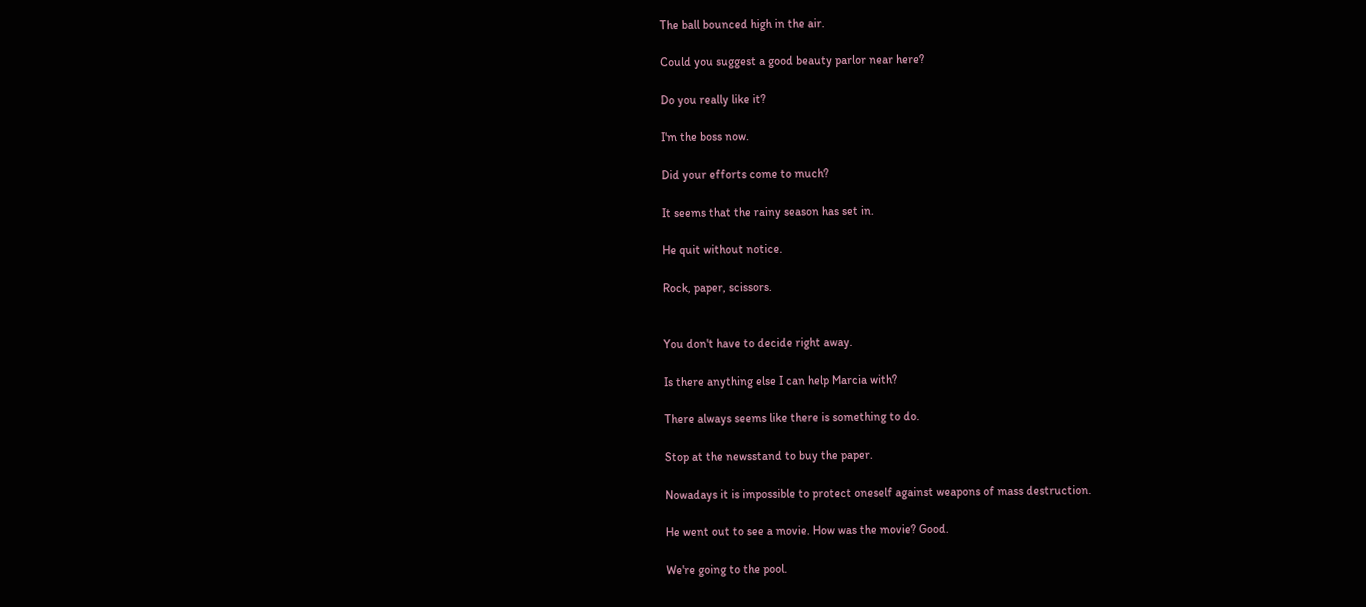The ball bounced high in the air.

Could you suggest a good beauty parlor near here?

Do you really like it?

I'm the boss now.

Did your efforts come to much?

It seems that the rainy season has set in.

He quit without notice.

Rock, paper, scissors.


You don't have to decide right away.

Is there anything else I can help Marcia with?

There always seems like there is something to do.

Stop at the newsstand to buy the paper.

Nowadays it is impossible to protect oneself against weapons of mass destruction.

He went out to see a movie. How was the movie? Good.

We're going to the pool.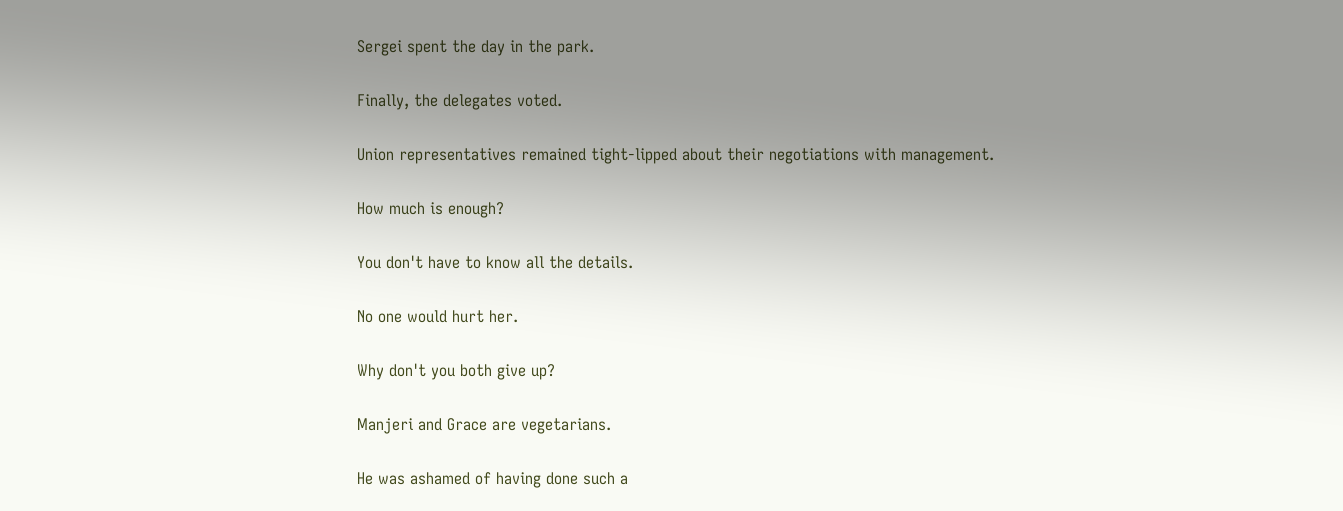Sergei spent the day in the park.

Finally, the delegates voted.

Union representatives remained tight-lipped about their negotiations with management.

How much is enough?

You don't have to know all the details.

No one would hurt her.

Why don't you both give up?

Manjeri and Grace are vegetarians.

He was ashamed of having done such a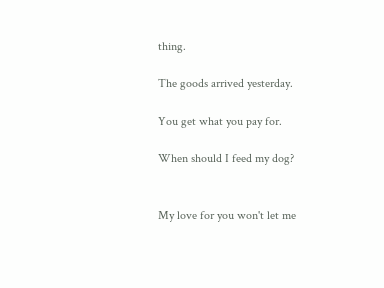thing.

The goods arrived yesterday.

You get what you pay for.

When should I feed my dog?


My love for you won't let me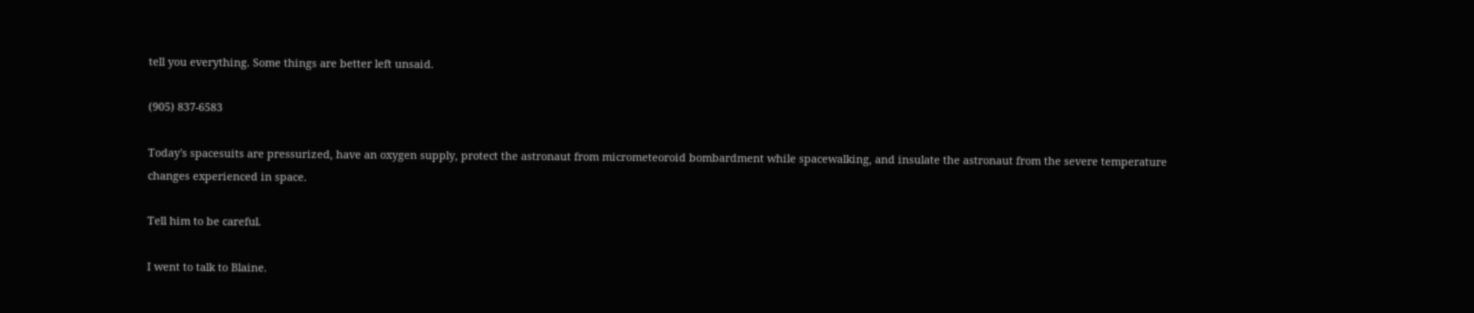tell you everything. Some things are better left unsaid.

(905) 837-6583

Today's spacesuits are pressurized, have an oxygen supply, protect the astronaut from micrometeoroid bombardment while spacewalking, and insulate the astronaut from the severe temperature changes experienced in space.

Tell him to be careful.

I went to talk to Blaine.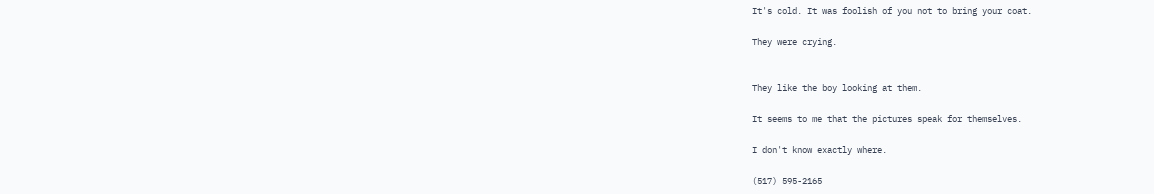It's cold. It was foolish of you not to bring your coat.

They were crying.


They like the boy looking at them.

It seems to me that the pictures speak for themselves.

I don't know exactly where.

(517) 595-2165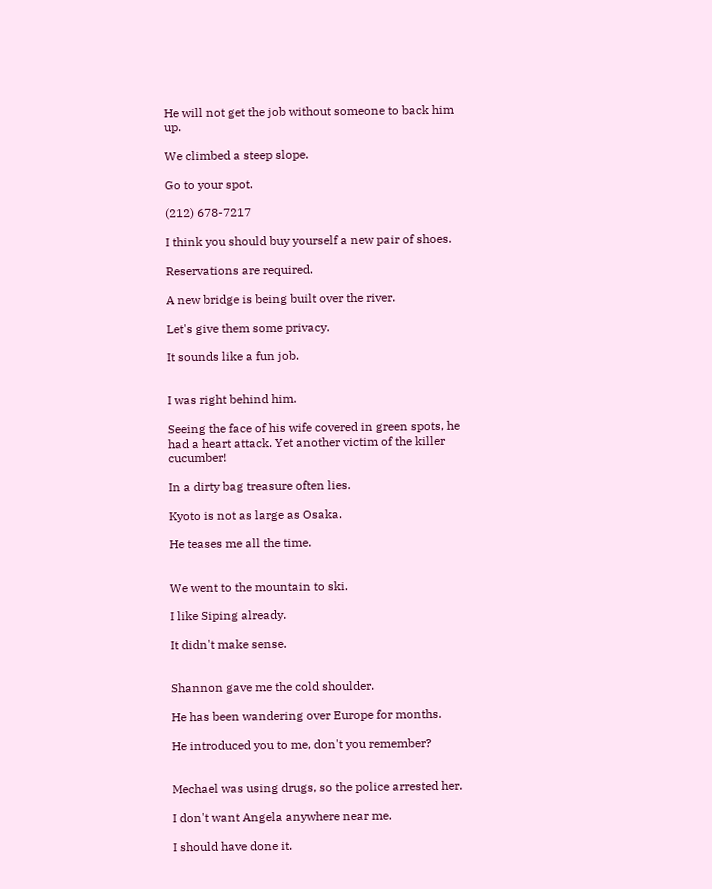He will not get the job without someone to back him up.

We climbed a steep slope.

Go to your spot.

(212) 678-7217

I think you should buy yourself a new pair of shoes.

Reservations are required.

A new bridge is being built over the river.

Let's give them some privacy.

It sounds like a fun job.


I was right behind him.

Seeing the face of his wife covered in green spots, he had a heart attack. Yet another victim of the killer cucumber!

In a dirty bag treasure often lies.

Kyoto is not as large as Osaka.

He teases me all the time.


We went to the mountain to ski.

I like Siping already.

It didn't make sense.


Shannon gave me the cold shoulder.

He has been wandering over Europe for months.

He introduced you to me, don't you remember?


Mechael was using drugs, so the police arrested her.

I don't want Angela anywhere near me.

I should have done it.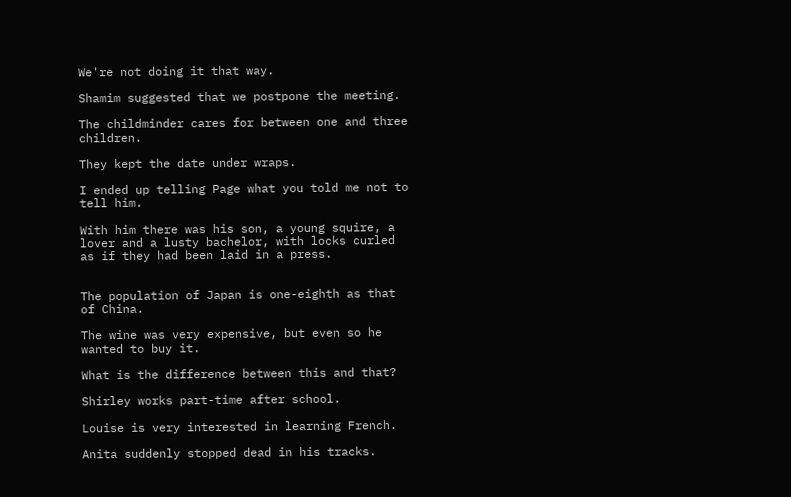We're not doing it that way.

Shamim suggested that we postpone the meeting.

The childminder cares for between one and three children.

They kept the date under wraps.

I ended up telling Page what you told me not to tell him.

With him there was his son, a young squire, a lover and a lusty bachelor, with locks curled as if they had been laid in a press.


The population of Japan is one-eighth as that of China.

The wine was very expensive, but even so he wanted to buy it.

What is the difference between this and that?

Shirley works part-time after school.

Louise is very interested in learning French.

Anita suddenly stopped dead in his tracks.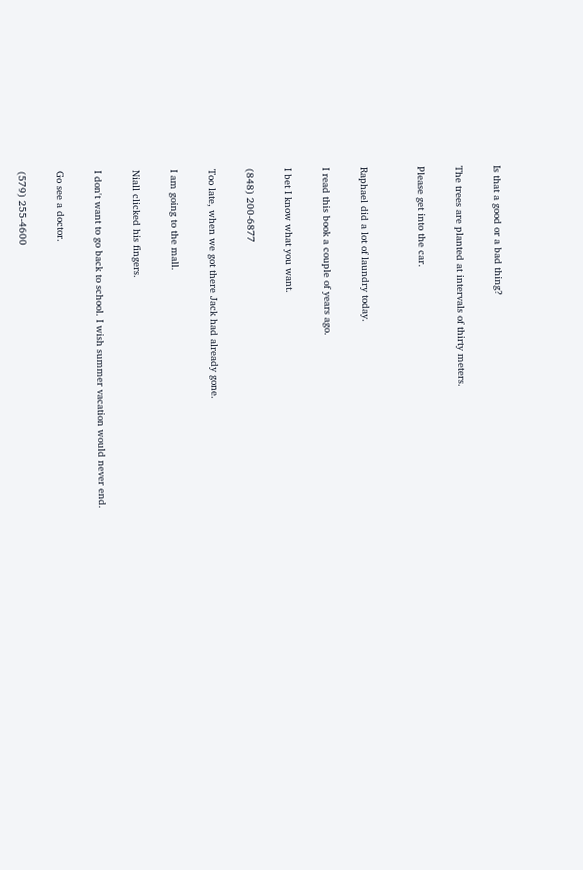Is that a good or a bad thing?

The trees are planted at intervals of thirty meters.

Please get into the car.


Raphael did a lot of laundry today.

I read this book a couple of years ago.

I bet I know what you want.

(848) 200-6877

Too late, when we got there Jack had already gone.

I am going to the mall.

Niall clicked his fingers.

I don't want to go back to school. I wish summer vacation would never end.

Go see a doctor.

(579) 255-4600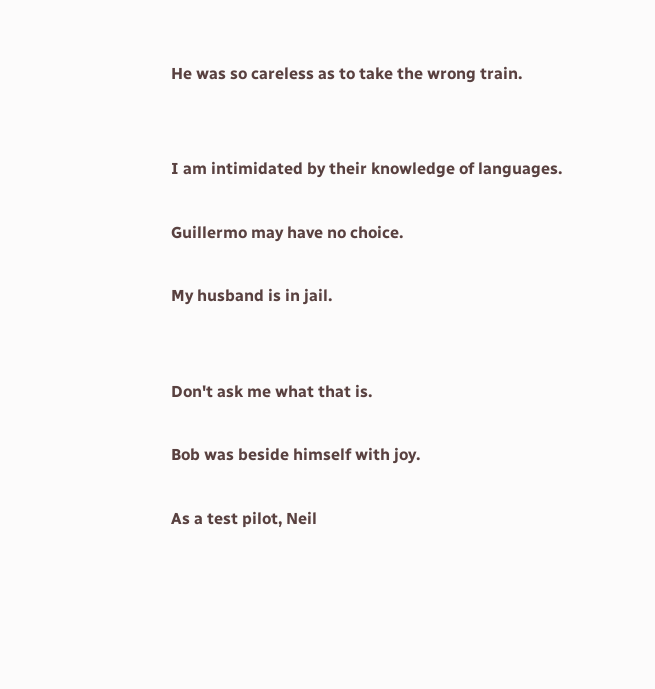He was so careless as to take the wrong train.


I am intimidated by their knowledge of languages.

Guillermo may have no choice.

My husband is in jail.


Don't ask me what that is.

Bob was beside himself with joy.

As a test pilot, Neil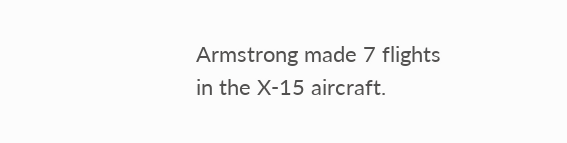Armstrong made 7 flights in the X-15 aircraft.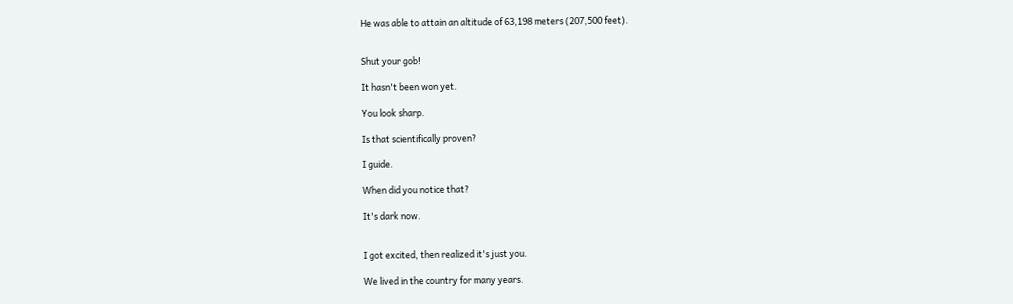He was able to attain an altitude of 63,198 meters (207,500 feet).


Shut your gob!

It hasn't been won yet.

You look sharp.

Is that scientifically proven?

I guide.

When did you notice that?

It's dark now.


I got excited, then realized it's just you.

We lived in the country for many years.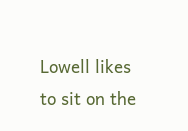Lowell likes to sit on the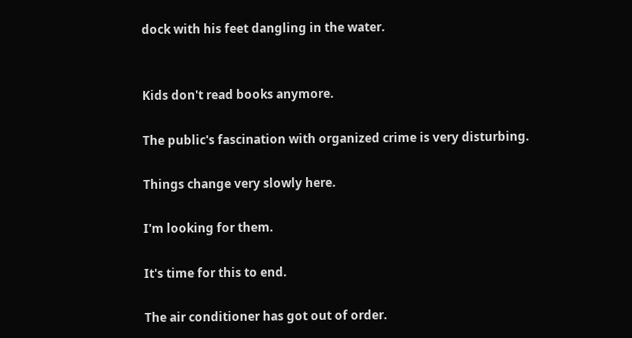dock with his feet dangling in the water.


Kids don't read books anymore.

The public's fascination with organized crime is very disturbing.

Things change very slowly here.

I'm looking for them.

It's time for this to end.

The air conditioner has got out of order.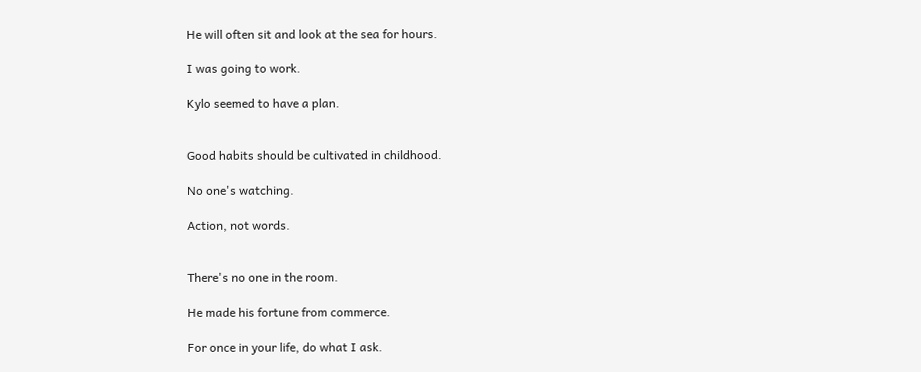He will often sit and look at the sea for hours.

I was going to work.

Kylo seemed to have a plan.


Good habits should be cultivated in childhood.

No one's watching.

Action, not words.


There's no one in the room.

He made his fortune from commerce.

For once in your life, do what I ask.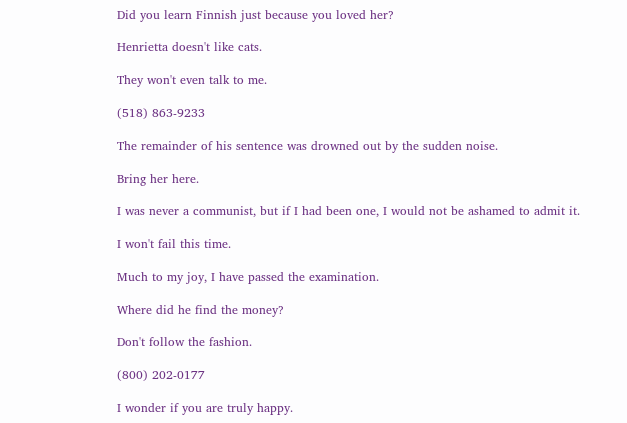Did you learn Finnish just because you loved her?

Henrietta doesn't like cats.

They won't even talk to me.

(518) 863-9233

The remainder of his sentence was drowned out by the sudden noise.

Bring her here.

I was never a communist, but if I had been one, I would not be ashamed to admit it.

I won't fail this time.

Much to my joy, I have passed the examination.

Where did he find the money?

Don't follow the fashion.

(800) 202-0177

I wonder if you are truly happy.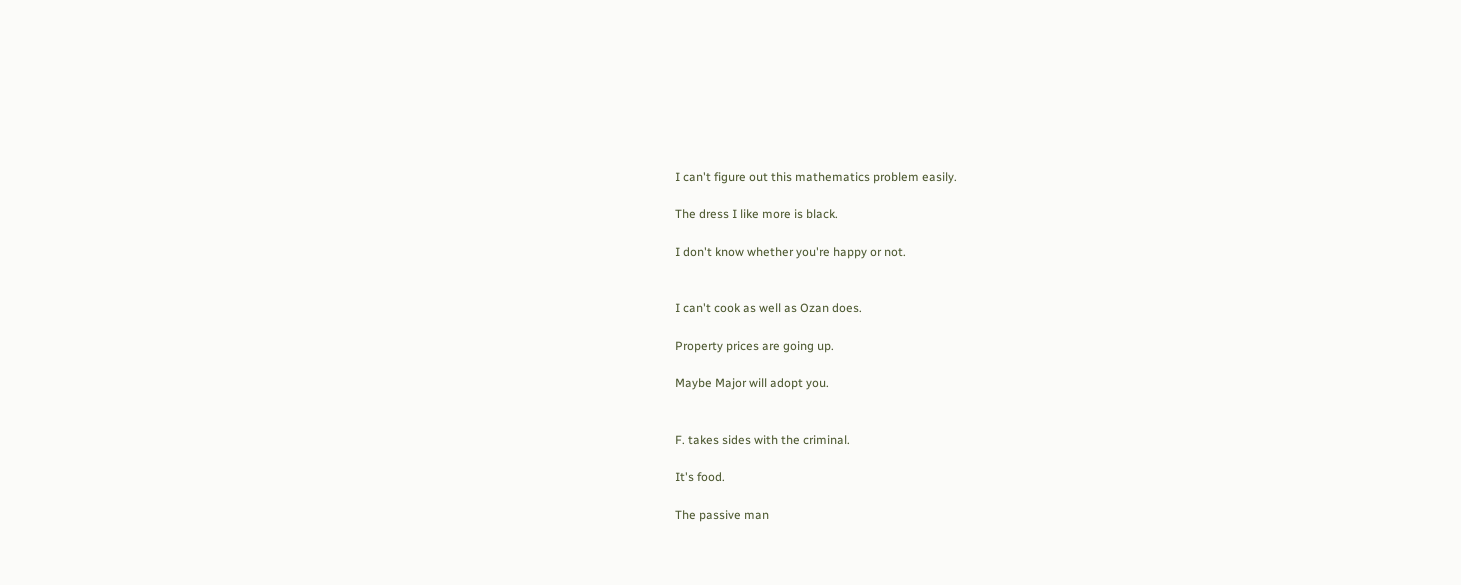I can't figure out this mathematics problem easily.

The dress I like more is black.

I don't know whether you're happy or not.


I can't cook as well as Ozan does.

Property prices are going up.

Maybe Major will adopt you.


F. takes sides with the criminal.

It's food.

The passive man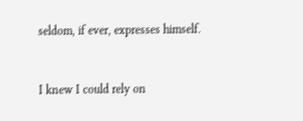seldom, if ever, expresses himself.


I knew I could rely on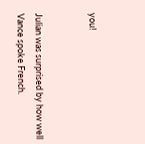you!


Julian was surprised by how well Vance spoke French.